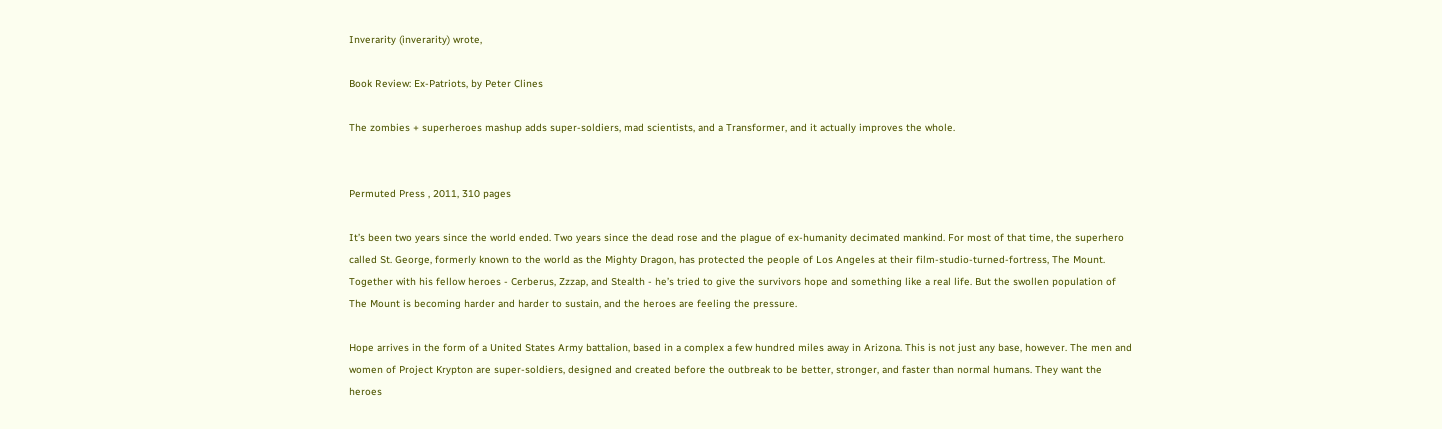Inverarity (inverarity) wrote,

Book Review: Ex-Patriots, by Peter Clines

The zombies + superheroes mashup adds super-soldiers, mad scientists, and a Transformer, and it actually improves the whole.


Permuted Press , 2011, 310 pages

It’s been two years since the world ended. Two years since the dead rose and the plague of ex-humanity decimated mankind. For most of that time, the superhero called St. George, formerly known to the world as the Mighty Dragon, has protected the people of Los Angeles at their film-studio-turned-fortress, The Mount. Together with his fellow heroes - Cerberus, Zzzap, and Stealth - he’s tried to give the survivors hope and something like a real life. But the swollen population of The Mount is becoming harder and harder to sustain, and the heroes are feeling the pressure.

Hope arrives in the form of a United States Army battalion, based in a complex a few hundred miles away in Arizona. This is not just any base, however. The men and women of Project Krypton are super-soldiers, designed and created before the outbreak to be better, stronger, and faster than normal humans. They want the heroes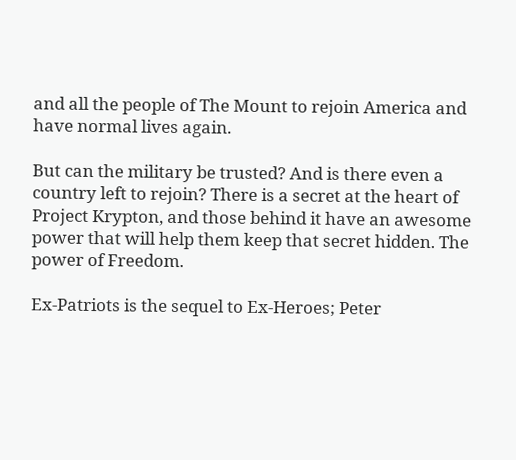and all the people of The Mount to rejoin America and have normal lives again.

But can the military be trusted? And is there even a country left to rejoin? There is a secret at the heart of Project Krypton, and those behind it have an awesome power that will help them keep that secret hidden. The power of Freedom.

Ex-Patriots is the sequel to Ex-Heroes; Peter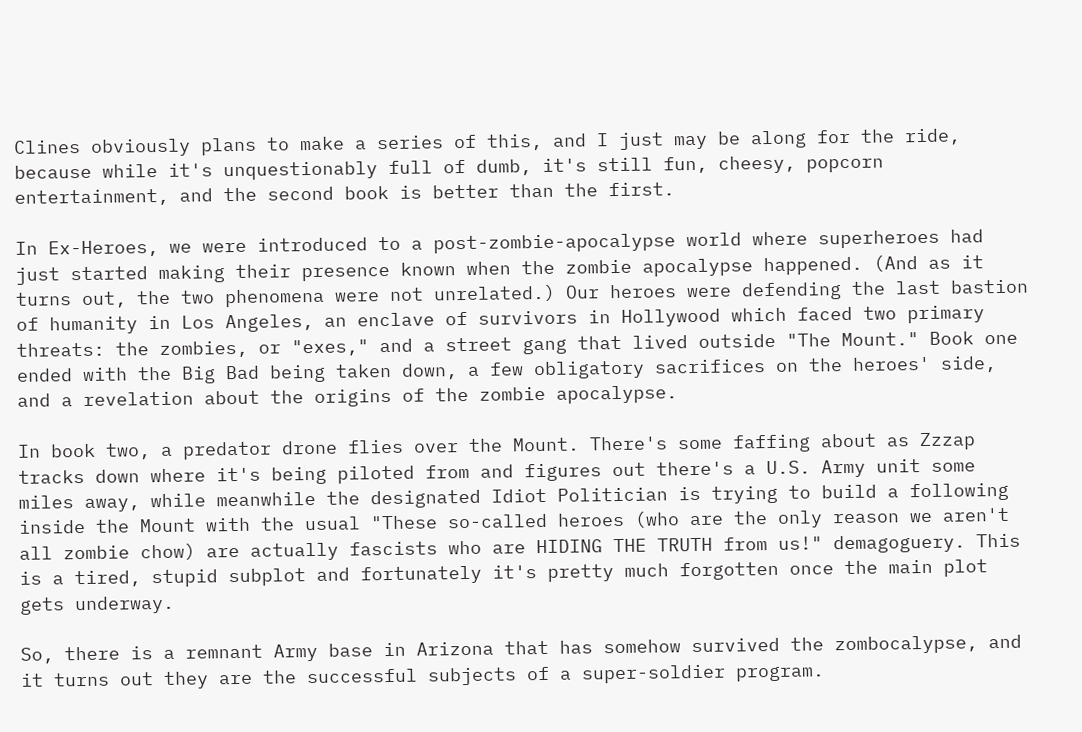Clines obviously plans to make a series of this, and I just may be along for the ride, because while it's unquestionably full of dumb, it's still fun, cheesy, popcorn entertainment, and the second book is better than the first.

In Ex-Heroes, we were introduced to a post-zombie-apocalypse world where superheroes had just started making their presence known when the zombie apocalypse happened. (And as it turns out, the two phenomena were not unrelated.) Our heroes were defending the last bastion of humanity in Los Angeles, an enclave of survivors in Hollywood which faced two primary threats: the zombies, or "exes," and a street gang that lived outside "The Mount." Book one ended with the Big Bad being taken down, a few obligatory sacrifices on the heroes' side, and a revelation about the origins of the zombie apocalypse.

In book two, a predator drone flies over the Mount. There's some faffing about as Zzzap tracks down where it's being piloted from and figures out there's a U.S. Army unit some miles away, while meanwhile the designated Idiot Politician is trying to build a following inside the Mount with the usual "These so-called heroes (who are the only reason we aren't all zombie chow) are actually fascists who are HIDING THE TRUTH from us!" demagoguery. This is a tired, stupid subplot and fortunately it's pretty much forgotten once the main plot gets underway.

So, there is a remnant Army base in Arizona that has somehow survived the zombocalypse, and it turns out they are the successful subjects of a super-soldier program.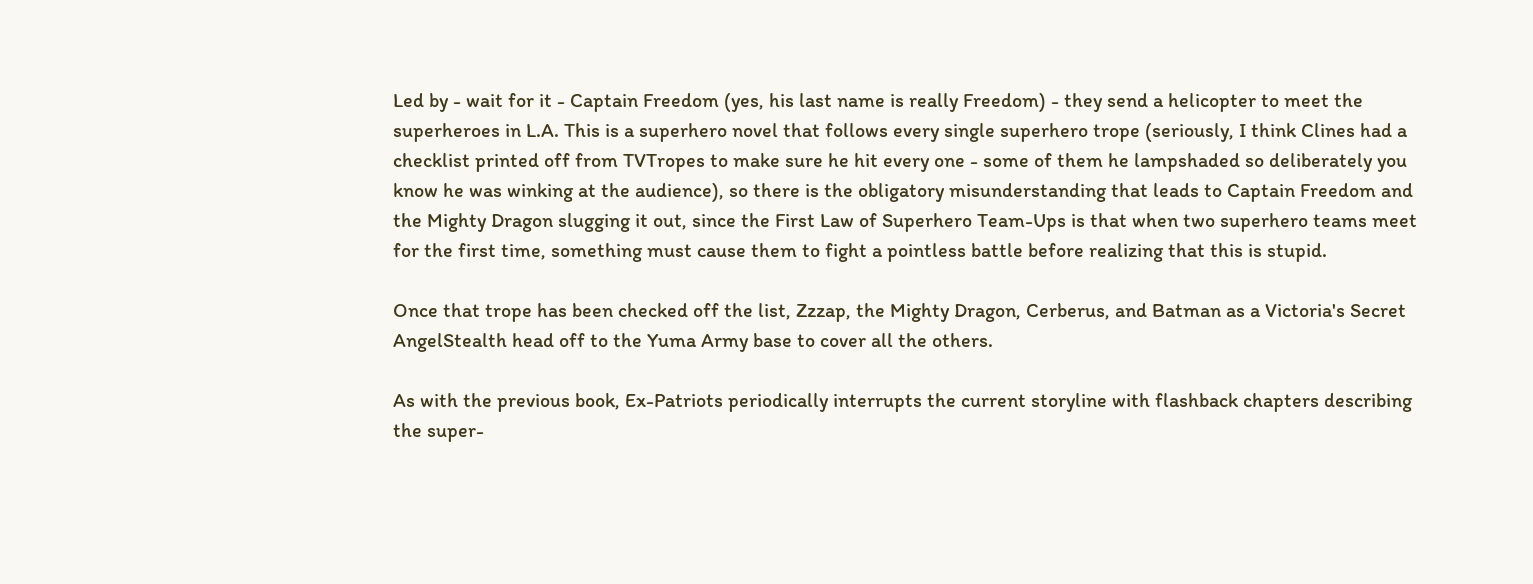Led by - wait for it - Captain Freedom (yes, his last name is really Freedom) - they send a helicopter to meet the superheroes in L.A. This is a superhero novel that follows every single superhero trope (seriously, I think Clines had a checklist printed off from TVTropes to make sure he hit every one - some of them he lampshaded so deliberately you know he was winking at the audience), so there is the obligatory misunderstanding that leads to Captain Freedom and the Mighty Dragon slugging it out, since the First Law of Superhero Team-Ups is that when two superhero teams meet for the first time, something must cause them to fight a pointless battle before realizing that this is stupid.

Once that trope has been checked off the list, Zzzap, the Mighty Dragon, Cerberus, and Batman as a Victoria's Secret AngelStealth head off to the Yuma Army base to cover all the others.

As with the previous book, Ex-Patriots periodically interrupts the current storyline with flashback chapters describing the super-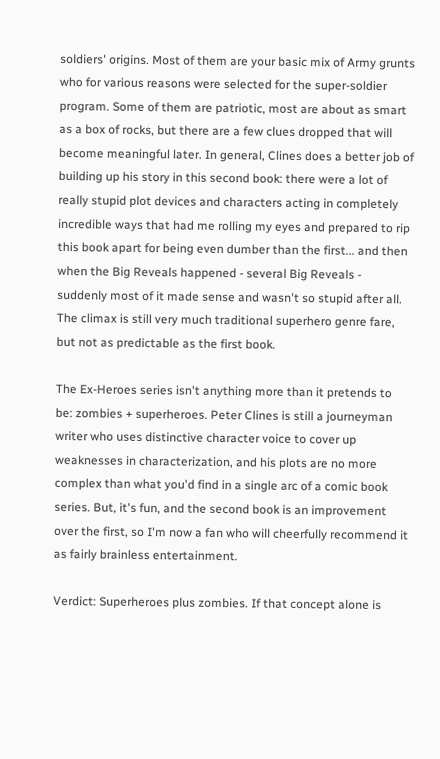soldiers' origins. Most of them are your basic mix of Army grunts who for various reasons were selected for the super-soldier program. Some of them are patriotic, most are about as smart as a box of rocks, but there are a few clues dropped that will become meaningful later. In general, Clines does a better job of building up his story in this second book: there were a lot of really stupid plot devices and characters acting in completely incredible ways that had me rolling my eyes and prepared to rip this book apart for being even dumber than the first... and then when the Big Reveals happened - several Big Reveals - suddenly most of it made sense and wasn't so stupid after all. The climax is still very much traditional superhero genre fare, but not as predictable as the first book.

The Ex-Heroes series isn't anything more than it pretends to be: zombies + superheroes. Peter Clines is still a journeyman writer who uses distinctive character voice to cover up weaknesses in characterization, and his plots are no more complex than what you'd find in a single arc of a comic book series. But, it's fun, and the second book is an improvement over the first, so I'm now a fan who will cheerfully recommend it as fairly brainless entertainment.

Verdict: Superheroes plus zombies. If that concept alone is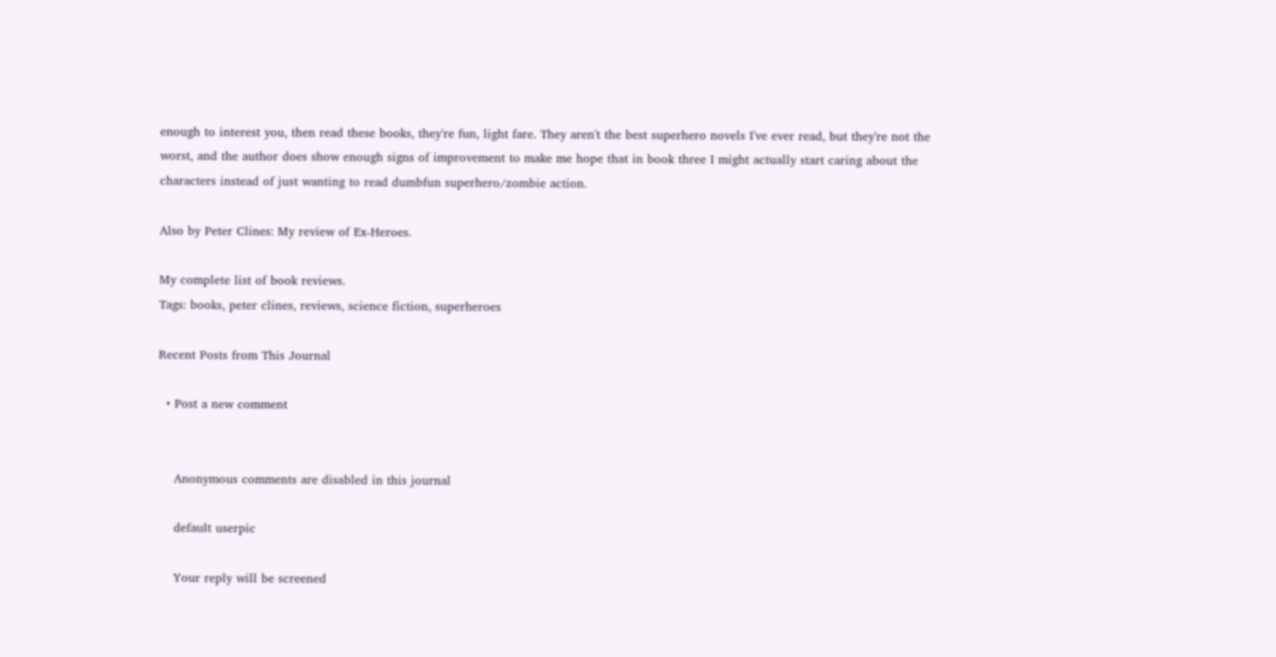enough to interest you, then read these books, they're fun, light fare. They aren't the best superhero novels I've ever read, but they're not the worst, and the author does show enough signs of improvement to make me hope that in book three I might actually start caring about the characters instead of just wanting to read dumbfun superhero/zombie action.

Also by Peter Clines: My review of Ex-Heroes.

My complete list of book reviews.
Tags: books, peter clines, reviews, science fiction, superheroes

Recent Posts from This Journal

  • Post a new comment


    Anonymous comments are disabled in this journal

    default userpic

    Your reply will be screened